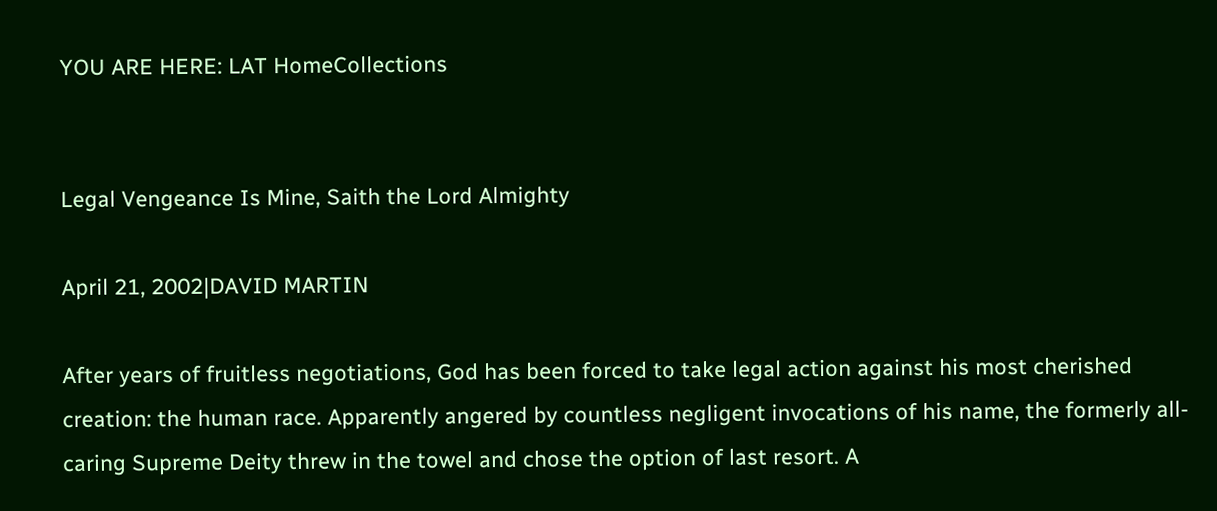YOU ARE HERE: LAT HomeCollections


Legal Vengeance Is Mine, Saith the Lord Almighty

April 21, 2002|DAVID MARTIN

After years of fruitless negotiations, God has been forced to take legal action against his most cherished creation: the human race. Apparently angered by countless negligent invocations of his name, the formerly all-caring Supreme Deity threw in the towel and chose the option of last resort. A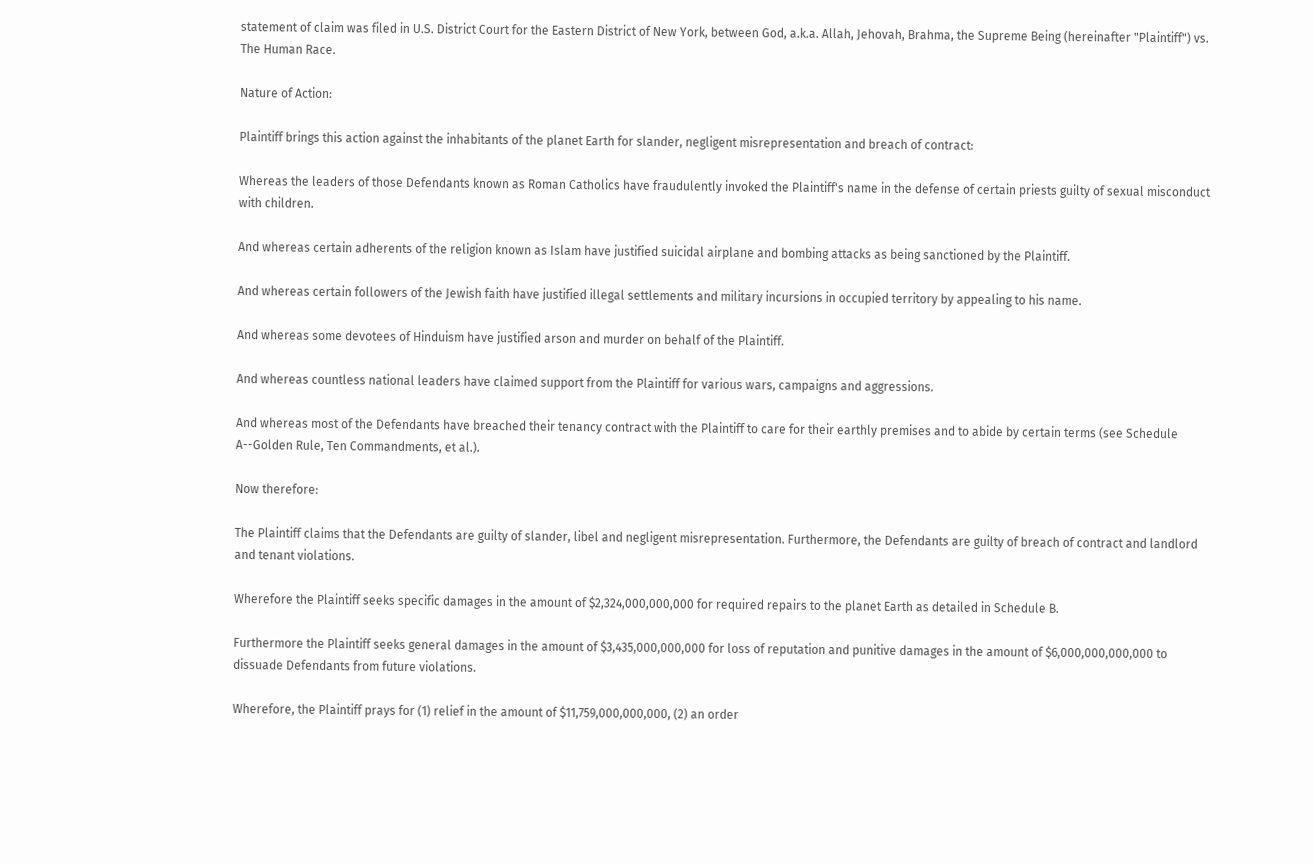statement of claim was filed in U.S. District Court for the Eastern District of New York, between God, a.k.a. Allah, Jehovah, Brahma, the Supreme Being (hereinafter "Plaintiff") vs. The Human Race.

Nature of Action:

Plaintiff brings this action against the inhabitants of the planet Earth for slander, negligent misrepresentation and breach of contract:

Whereas the leaders of those Defendants known as Roman Catholics have fraudulently invoked the Plaintiff's name in the defense of certain priests guilty of sexual misconduct with children.

And whereas certain adherents of the religion known as Islam have justified suicidal airplane and bombing attacks as being sanctioned by the Plaintiff.

And whereas certain followers of the Jewish faith have justified illegal settlements and military incursions in occupied territory by appealing to his name.

And whereas some devotees of Hinduism have justified arson and murder on behalf of the Plaintiff.

And whereas countless national leaders have claimed support from the Plaintiff for various wars, campaigns and aggressions.

And whereas most of the Defendants have breached their tenancy contract with the Plaintiff to care for their earthly premises and to abide by certain terms (see Schedule A--Golden Rule, Ten Commandments, et al.).

Now therefore:

The Plaintiff claims that the Defendants are guilty of slander, libel and negligent misrepresentation. Furthermore, the Defendants are guilty of breach of contract and landlord and tenant violations.

Wherefore the Plaintiff seeks specific damages in the amount of $2,324,000,000,000 for required repairs to the planet Earth as detailed in Schedule B.

Furthermore the Plaintiff seeks general damages in the amount of $3,435,000,000,000 for loss of reputation and punitive damages in the amount of $6,000,000,000,000 to dissuade Defendants from future violations.

Wherefore, the Plaintiff prays for (1) relief in the amount of $11,759,000,000,000, (2) an order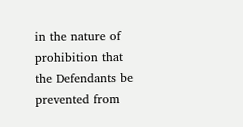in the nature of prohibition that the Defendants be prevented from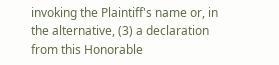invoking the Plaintiff's name or, in the alternative, (3) a declaration from this Honorable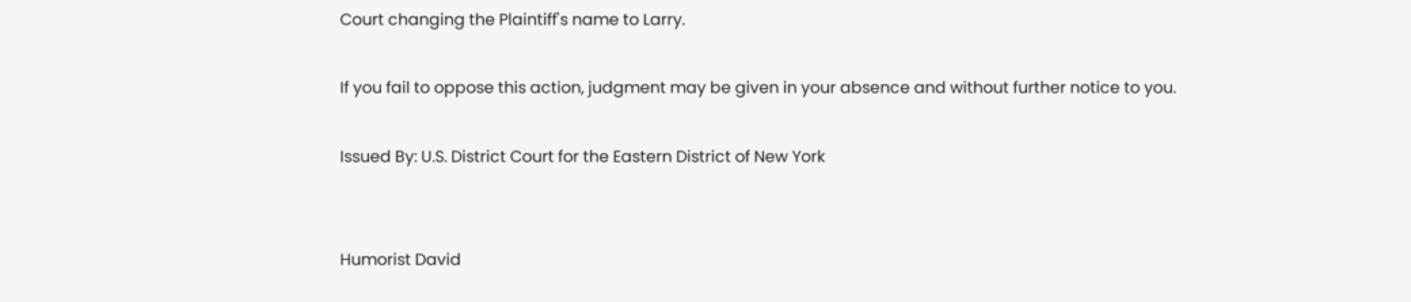Court changing the Plaintiff's name to Larry.

If you fail to oppose this action, judgment may be given in your absence and without further notice to you.

Issued By: U.S. District Court for the Eastern District of New York


Humorist David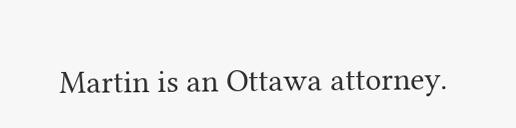Martin is an Ottawa attorney.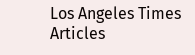Los Angeles Times Articles